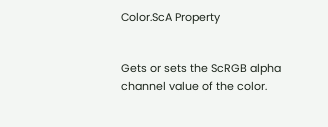Color.ScA Property


Gets or sets the ScRGB alpha channel value of the color.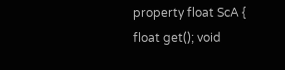property float ScA { float get(); void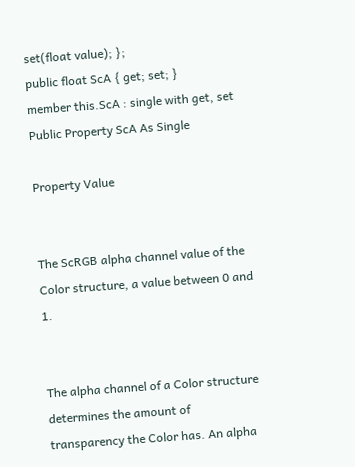set(float value); };
public float ScA { get; set; }
member this.ScA : single with get, set
Public Property ScA As Single

Property Value


The ScRGB alpha channel value of the Color structure, a value between 0 and 1.


The alpha channel of a Color structure determines the amount of transparency the Color has. An alpha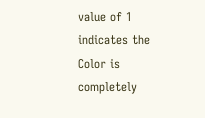value of 1 indicates the Color is completely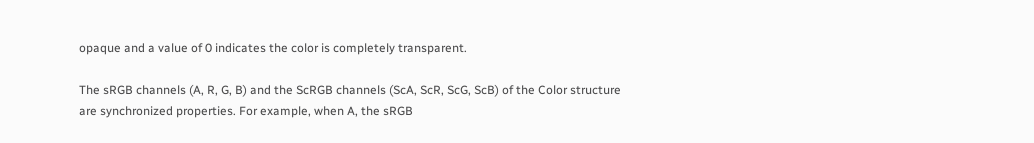opaque and a value of 0 indicates the color is completely transparent.

The sRGB channels (A, R, G, B) and the ScRGB channels (ScA, ScR, ScG, ScB) of the Color structure are synchronized properties. For example, when A, the sRGB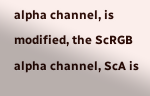alpha channel, is modified, the ScRGB alpha channel, ScA is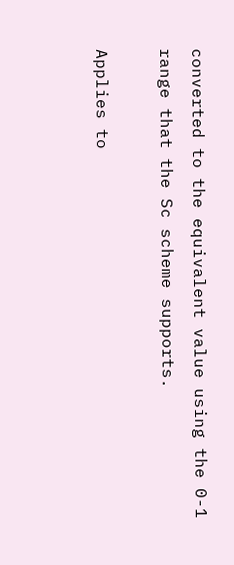converted to the equivalent value using the 0-1 range that the Sc scheme supports.

Applies to